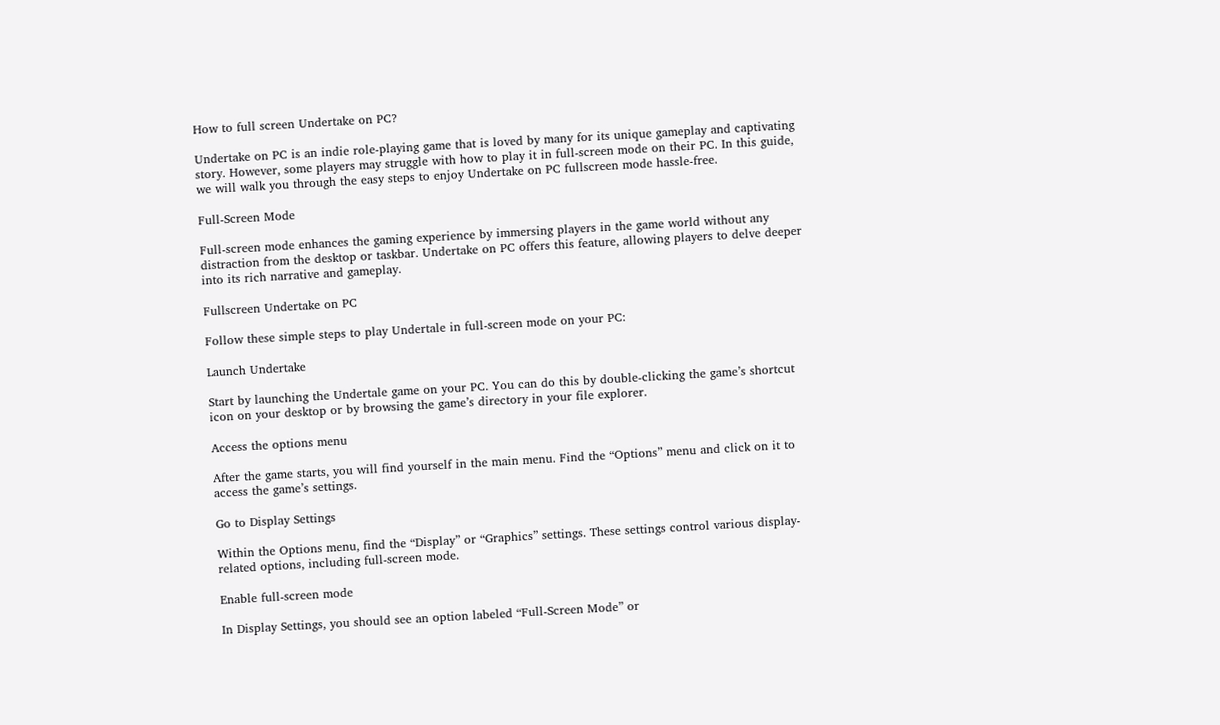How to full screen Undertake on PC?

Undertake on PC is an indie role-playing game that is loved by many for its unique gameplay and captivating story. However, some players may struggle with how to play it in full-screen mode on their PC. In this guide, we will walk you through the easy steps to enjoy Undertake on PC fullscreen mode hassle-free.

Full-Screen Mode

Full-screen mode enhances the gaming experience by immersing players in the game world without any distraction from the desktop or taskbar. Undertake on PC offers this feature, allowing players to delve deeper into its rich narrative and gameplay.

Fullscreen Undertake on PC

Follow these simple steps to play Undertale in full-screen mode on your PC:

Launch Undertake

Start by launching the Undertale game on your PC. You can do this by double-clicking the game’s shortcut icon on your desktop or by browsing the game’s directory in your file explorer.

Access the options menu

After the game starts, you will find yourself in the main menu. Find the “Options” menu and click on it to access the game’s settings.

Go to Display Settings

Within the Options menu, find the “Display” or “Graphics” settings. These settings control various display-related options, including full-screen mode.

Enable full-screen mode

In Display Settings, you should see an option labeled “Full-Screen Mode” or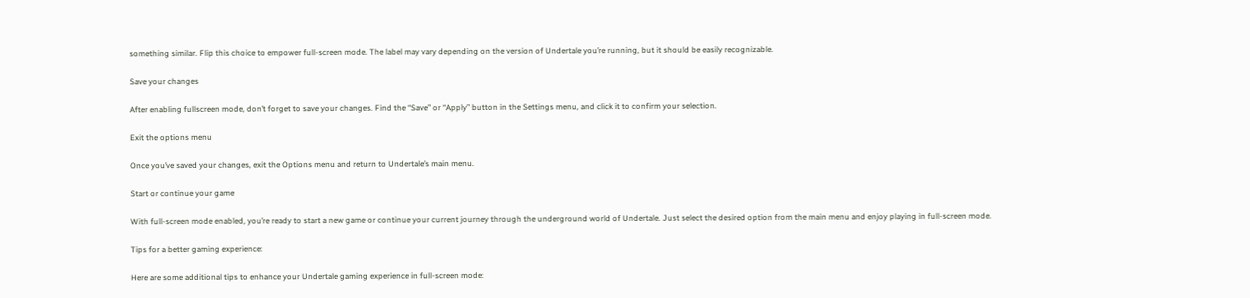something similar. Flip this choice to empower full-screen mode. The label may vary depending on the version of Undertale you’re running, but it should be easily recognizable.

Save your changes

After enabling fullscreen mode, don’t forget to save your changes. Find the “Save” or “Apply” button in the Settings menu, and click it to confirm your selection.

Exit the options menu

Once you’ve saved your changes, exit the Options menu and return to Undertale’s main menu.

Start or continue your game

With full-screen mode enabled, you’re ready to start a new game or continue your current journey through the underground world of Undertale. Just select the desired option from the main menu and enjoy playing in full-screen mode.

Tips for a better gaming experience:

Here are some additional tips to enhance your Undertale gaming experience in full-screen mode: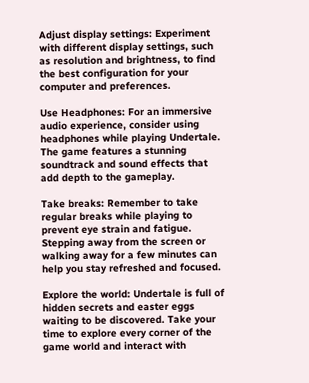Adjust display settings: Experiment with different display settings, such as resolution and brightness, to find the best configuration for your computer and preferences.

Use Headphones: For an immersive audio experience, consider using headphones while playing Undertale. The game features a stunning soundtrack and sound effects that add depth to the gameplay.

Take breaks: Remember to take regular breaks while playing to prevent eye strain and fatigue. Stepping away from the screen or walking away for a few minutes can help you stay refreshed and focused.

Explore the world: Undertale is full of hidden secrets and easter eggs waiting to be discovered. Take your time to explore every corner of the game world and interact with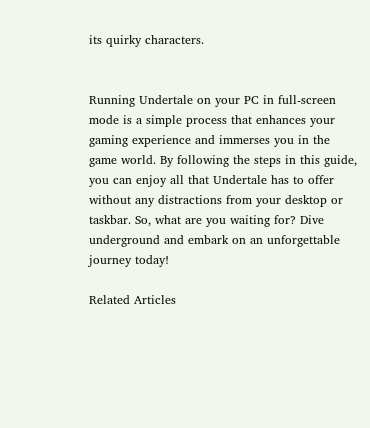its quirky characters.


Running Undertale on your PC in full-screen mode is a simple process that enhances your gaming experience and immerses you in the game world. By following the steps in this guide, you can enjoy all that Undertale has to offer without any distractions from your desktop or taskbar. So, what are you waiting for? Dive underground and embark on an unforgettable journey today!

Related Articles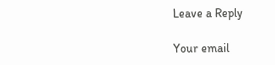Leave a Reply

Your email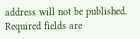address will not be published. Required fields are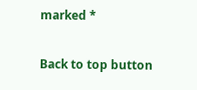marked *

Back to top button